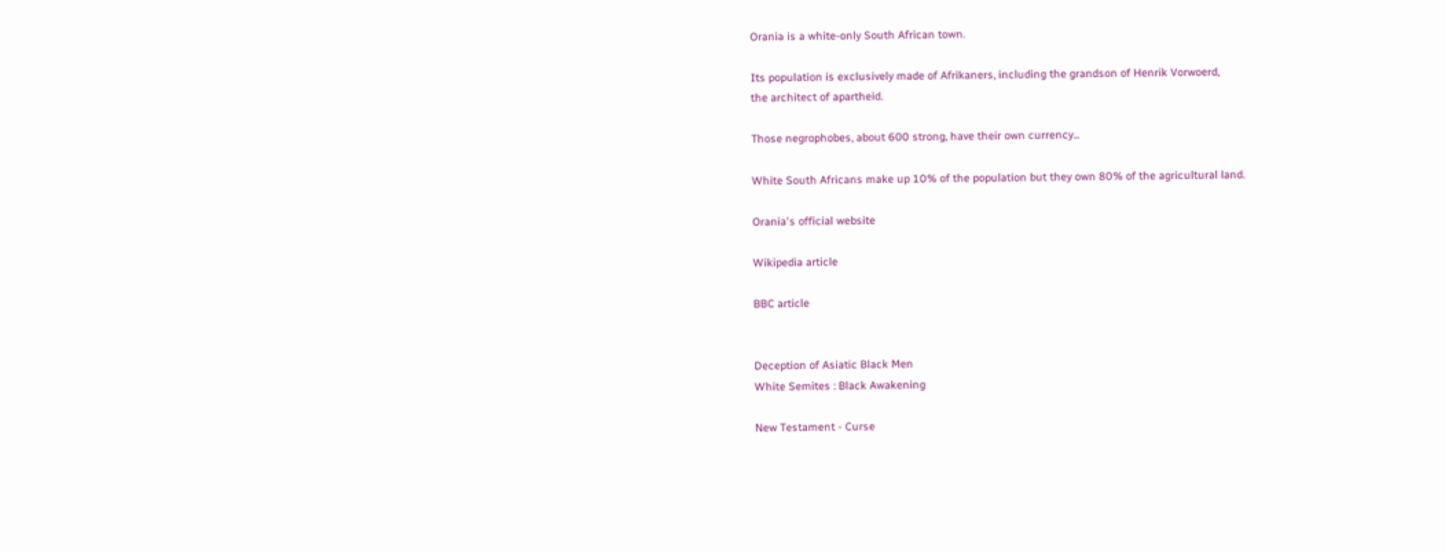Orania is a white-only South African town.

Its population is exclusively made of Afrikaners, including the grandson of Henrik Vorwoerd,
the architect of apartheid.

Those negrophobes, about 600 strong, have their own currency...

White South Africans make up 10% of the population but they own 80% of the agricultural land.

Orania's official website

Wikipedia article

BBC article


Deception of Asiatic Black Men
White Semites : Black Awakening

New Testament - Curse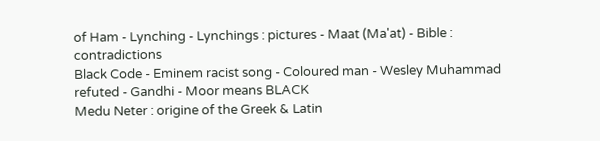of Ham - Lynching - Lynchings : pictures - Maat (Ma'at) - Bible : contradictions
Black Code - Eminem racist song - Coloured man - Wesley Muhammad refuted - Gandhi - Moor means BLACK
Medu Neter : origine of the Greek & Latin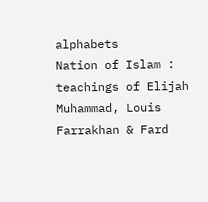alphabets
Nation of Islam : teachings of Elijah Muhammad, Louis Farrakhan & Fard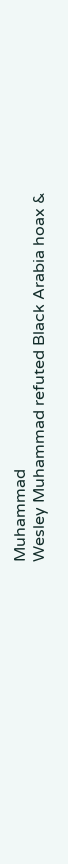Muhammad
Wesley Muhammad refuted Black Arabia hoax &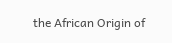the African Origin of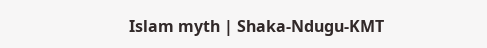Islam myth | Shaka-Ndugu-KMT